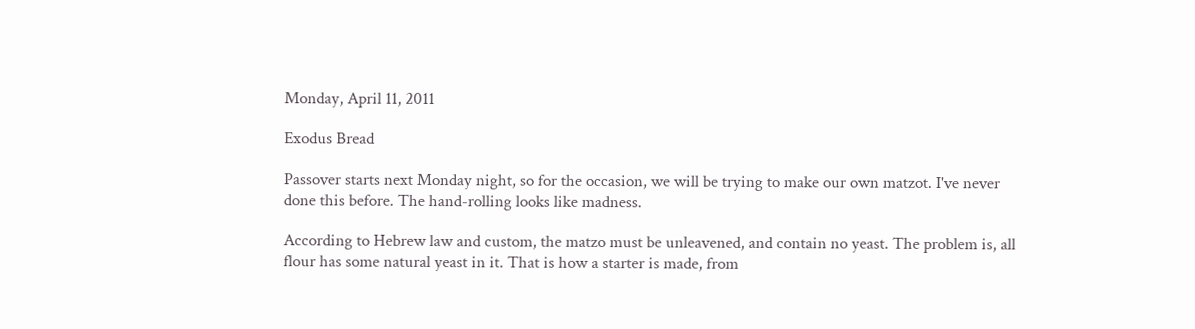Monday, April 11, 2011

Exodus Bread

Passover starts next Monday night, so for the occasion, we will be trying to make our own matzot. I've never done this before. The hand-rolling looks like madness.

According to Hebrew law and custom, the matzo must be unleavened, and contain no yeast. The problem is, all flour has some natural yeast in it. That is how a starter is made, from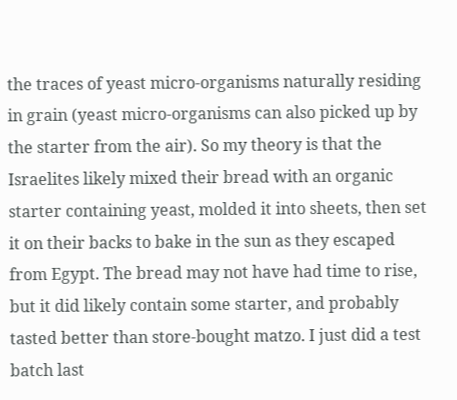the traces of yeast micro-organisms naturally residing in grain (yeast micro-organisms can also picked up by the starter from the air). So my theory is that the Israelites likely mixed their bread with an organic starter containing yeast, molded it into sheets, then set it on their backs to bake in the sun as they escaped from Egypt. The bread may not have had time to rise, but it did likely contain some starter, and probably tasted better than store-bought matzo. I just did a test batch last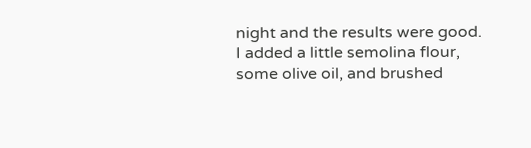night and the results were good. I added a little semolina flour, some olive oil, and brushed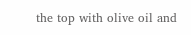the top with olive oil and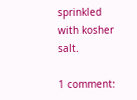sprinkled with kosher salt.

1 comment: